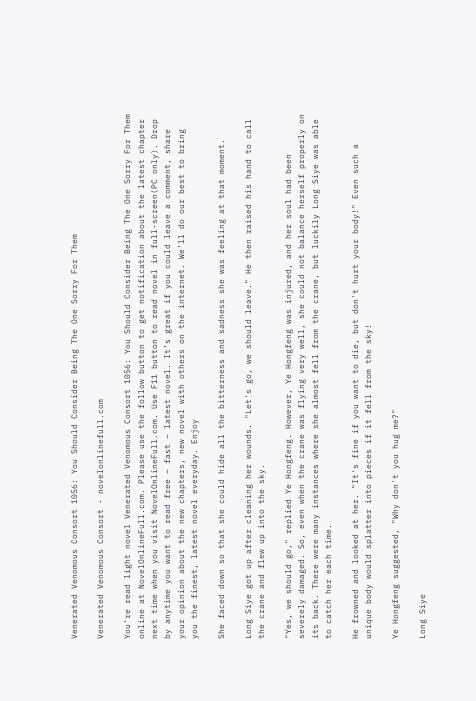Venerated Venomous Consort 1056: You Should Consider Being The One Sorry For Them

Venerated Venomous Consort - novelonlinefull.com

You’re read light novel Venerated Venomous Consort 1056: You Should Consider Being The One Sorry For Them online at NovelOnlineFull.com. Please use the follow button to get notification about the latest chapter next time when you visit NovelOnlineFull.com. Use F11 button to read novel in full-screen(PC only). Drop by anytime you want to read free – fast – latest novel. It’s great if you could leave a comment, share your opinion about the new chapters, new novel with others on the internet. We’ll do our best to bring you the finest, latest novel everyday. Enjoy

She faced down so that she could hide all the bitterness and sadness she was feeling at that moment.

Long Siye got up after cleaning her wounds. "Let's go, we should leave." He then raised his hand to call the crane and flew up into the sky.

"Yes, we should go," replied Ye Hongfeng. However, Ye Hongfeng was injured, and her soul had been severely damaged. So, even when the crane was flying very well, she could not balance herself properly on its back. There were many instances where she almost fell from the crane, but luckily Long Siye was able to catch her each time.

He frowned and looked at her. "It's fine if you want to die, but don't hurt your body!" Even such a unique body would splatter into pieces if it fell from the sky!

Ye Hongfeng suggested, "Why don't you hug me?"

Long Siye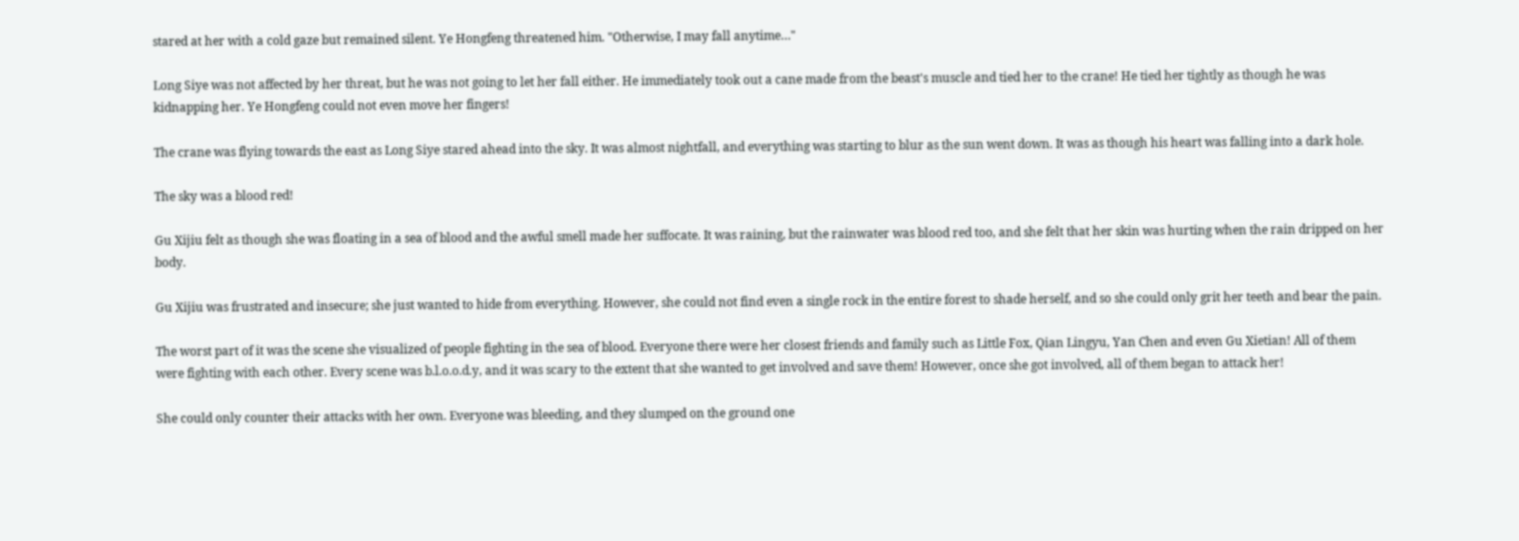stared at her with a cold gaze but remained silent. Ye Hongfeng threatened him. "Otherwise, I may fall anytime…"

Long Siye was not affected by her threat, but he was not going to let her fall either. He immediately took out a cane made from the beast's muscle and tied her to the crane! He tied her tightly as though he was kidnapping her. Ye Hongfeng could not even move her fingers!

The crane was flying towards the east as Long Siye stared ahead into the sky. It was almost nightfall, and everything was starting to blur as the sun went down. It was as though his heart was falling into a dark hole.

The sky was a blood red!

Gu Xijiu felt as though she was floating in a sea of blood and the awful smell made her suffocate. It was raining, but the rainwater was blood red too, and she felt that her skin was hurting when the rain dripped on her body.

Gu Xijiu was frustrated and insecure; she just wanted to hide from everything. However, she could not find even a single rock in the entire forest to shade herself, and so she could only grit her teeth and bear the pain.

The worst part of it was the scene she visualized of people fighting in the sea of blood. Everyone there were her closest friends and family such as Little Fox, Qian Lingyu, Yan Chen and even Gu Xietian! All of them were fighting with each other. Every scene was b.l.o.o.d.y, and it was scary to the extent that she wanted to get involved and save them! However, once she got involved, all of them began to attack her!

She could only counter their attacks with her own. Everyone was bleeding, and they slumped on the ground one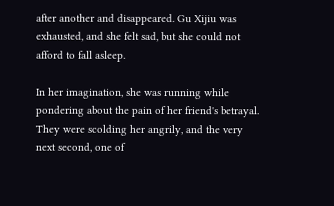after another and disappeared. Gu Xijiu was exhausted, and she felt sad, but she could not afford to fall asleep.

In her imagination, she was running while pondering about the pain of her friend's betrayal. They were scolding her angrily, and the very next second, one of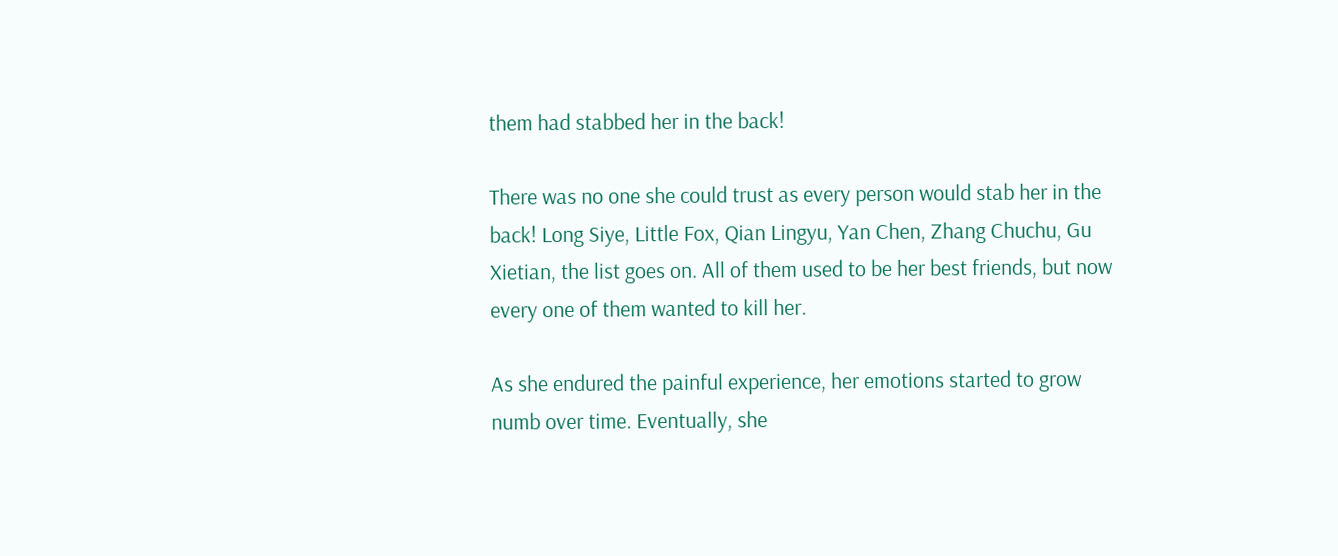them had stabbed her in the back!

There was no one she could trust as every person would stab her in the back! Long Siye, Little Fox, Qian Lingyu, Yan Chen, Zhang Chuchu, Gu Xietian, the list goes on. All of them used to be her best friends, but now every one of them wanted to kill her.

As she endured the painful experience, her emotions started to grow numb over time. Eventually, she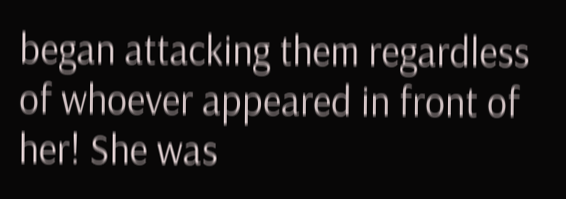began attacking them regardless of whoever appeared in front of her! She was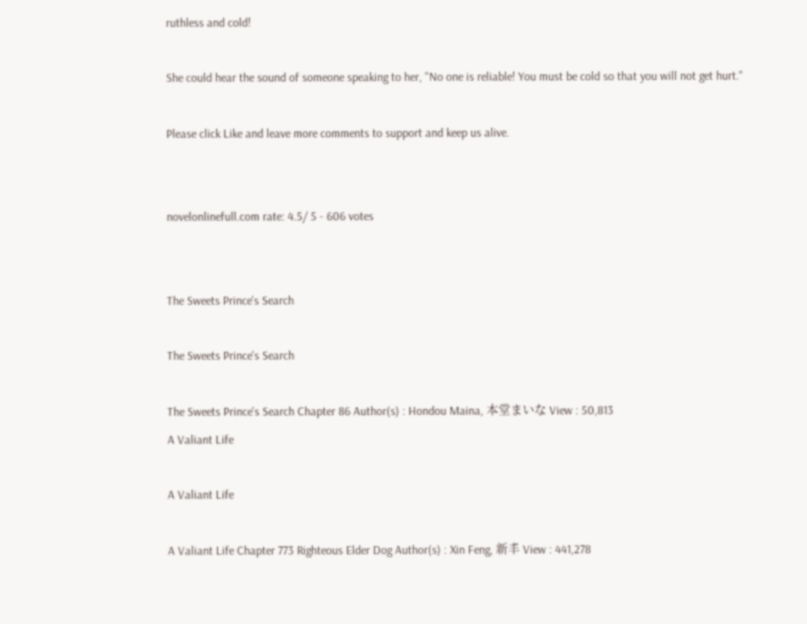ruthless and cold!

She could hear the sound of someone speaking to her, "No one is reliable! You must be cold so that you will not get hurt."

Please click Like and leave more comments to support and keep us alive.


novelonlinefull.com rate: 4.5/ 5 - 606 votes


The Sweets Prince's Search

The Sweets Prince's Search

The Sweets Prince's Search Chapter 86 Author(s) : Hondou Maina, 本堂まいな View : 50,813
A Valiant Life

A Valiant Life

A Valiant Life Chapter 773 Righteous Elder Dog Author(s) : Xin Feng, 新丰 View : 441,278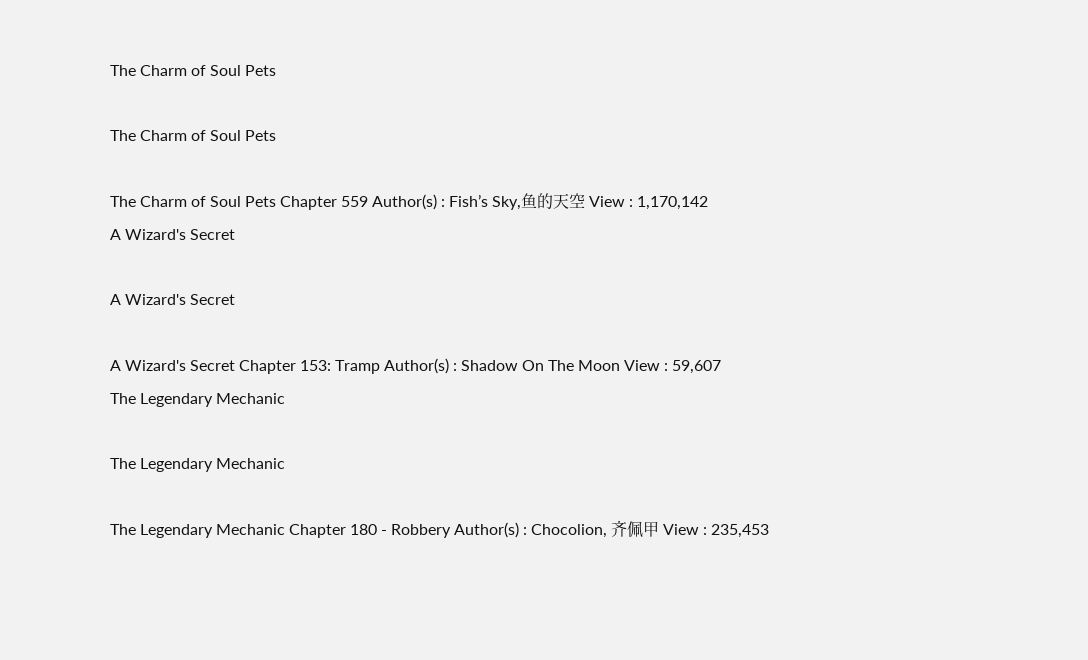The Charm of Soul Pets

The Charm of Soul Pets

The Charm of Soul Pets Chapter 559 Author(s) : Fish’s Sky,鱼的天空 View : 1,170,142
A Wizard's Secret

A Wizard's Secret

A Wizard's Secret Chapter 153: Tramp Author(s) : Shadow On The Moon View : 59,607
The Legendary Mechanic

The Legendary Mechanic

The Legendary Mechanic Chapter 180 - Robbery Author(s) : Chocolion, 齐佩甲 View : 235,453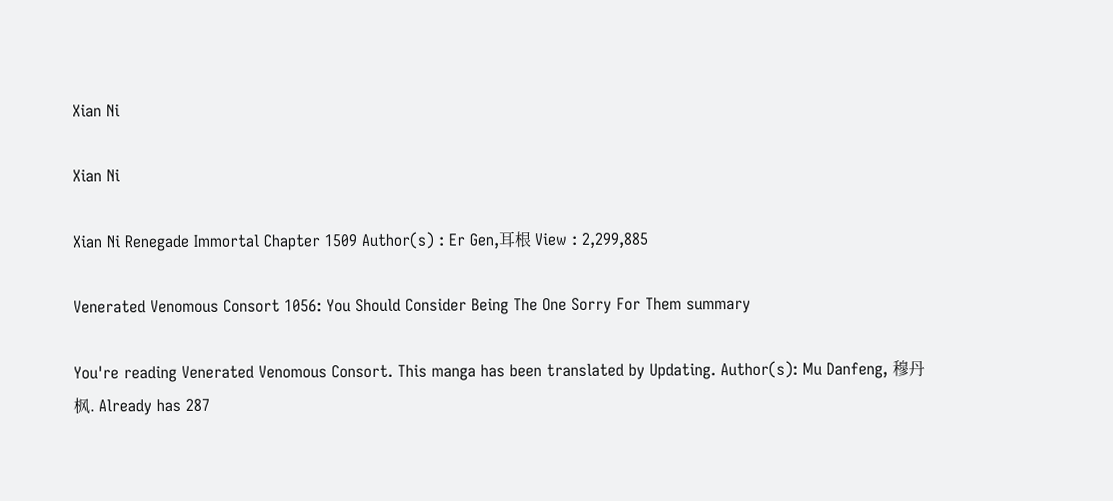Xian Ni

Xian Ni

Xian Ni Renegade Immortal Chapter 1509 Author(s) : Er Gen,耳根 View : 2,299,885

Venerated Venomous Consort 1056: You Should Consider Being The One Sorry For Them summary

You're reading Venerated Venomous Consort. This manga has been translated by Updating. Author(s): Mu Danfeng, 穆丹枫. Already has 287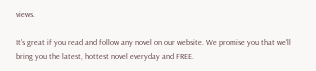views.

It's great if you read and follow any novel on our website. We promise you that we'll bring you the latest, hottest novel everyday and FREE.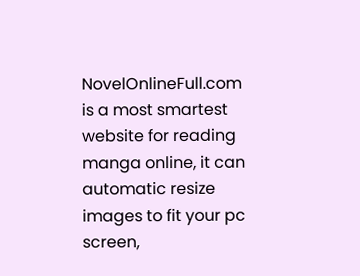NovelOnlineFull.com is a most smartest website for reading manga online, it can automatic resize images to fit your pc screen,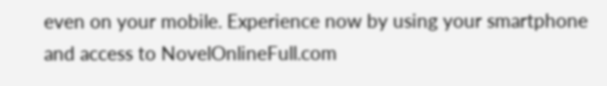even on your mobile. Experience now by using your smartphone and access to NovelOnlineFull.com